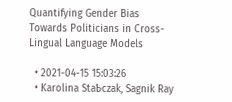Quantifying Gender Bias Towards Politicians in Cross-Lingual Language Models

  • 2021-04-15 15:03:26
  • Karolina StaƄczak, Sagnik Ray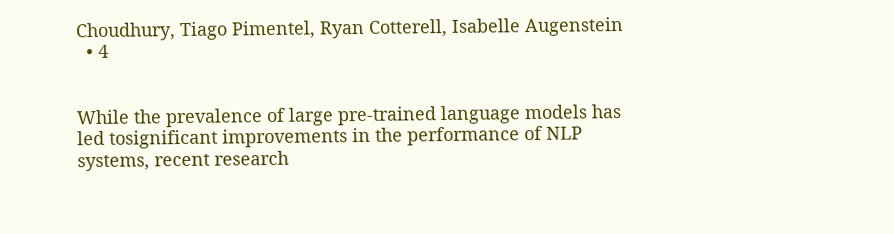Choudhury, Tiago Pimentel, Ryan Cotterell, Isabelle Augenstein
  • 4


While the prevalence of large pre-trained language models has led tosignificant improvements in the performance of NLP systems, recent research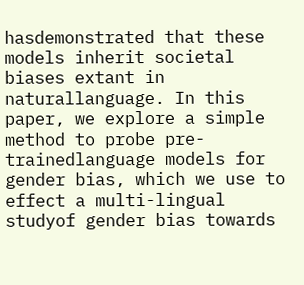hasdemonstrated that these models inherit societal biases extant in naturallanguage. In this paper, we explore a simple method to probe pre-trainedlanguage models for gender bias, which we use to effect a multi-lingual studyof gender bias towards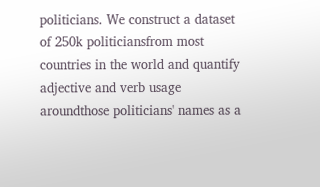politicians. We construct a dataset of 250k politiciansfrom most countries in the world and quantify adjective and verb usage aroundthose politicians' names as a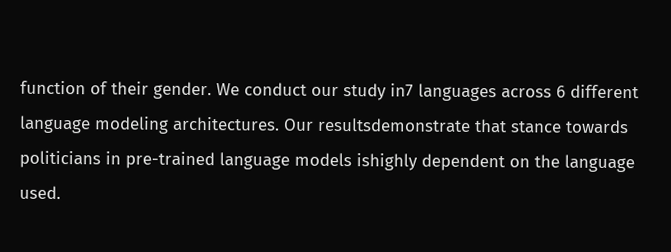function of their gender. We conduct our study in7 languages across 6 different language modeling architectures. Our resultsdemonstrate that stance towards politicians in pre-trained language models ishighly dependent on the language used.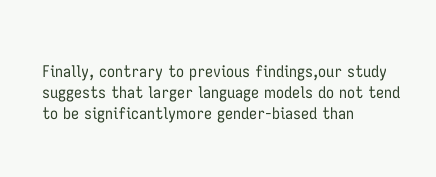Finally, contrary to previous findings,our study suggests that larger language models do not tend to be significantlymore gender-biased than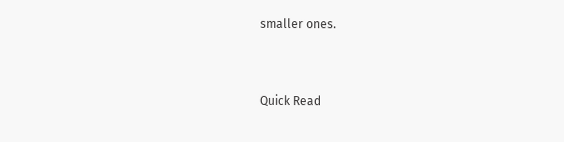smaller ones.


Quick Read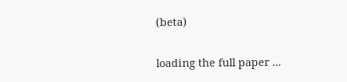(beta)

loading the full paper ...